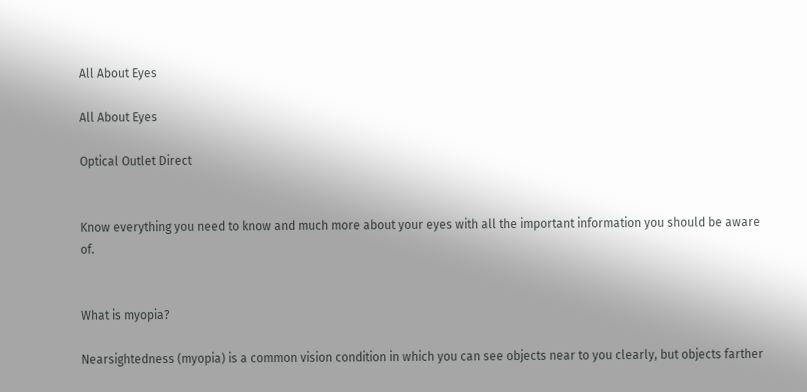All About Eyes

All About Eyes

Optical Outlet Direct


Know everything you need to know and much more about your eyes with all the important information you should be aware of.


What is myopia?

Nearsightedness (myopia) is a common vision condition in which you can see objects near to you clearly, but objects farther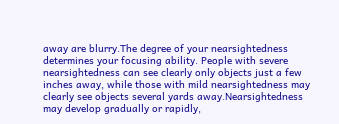away are blurry.The degree of your nearsightedness determines your focusing ability. People with severe nearsightedness can see clearly only objects just a few inches away, while those with mild nearsightedness may clearly see objects several yards away.Nearsightedness may develop gradually or rapidly,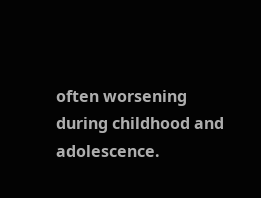often worsening during childhood and adolescence.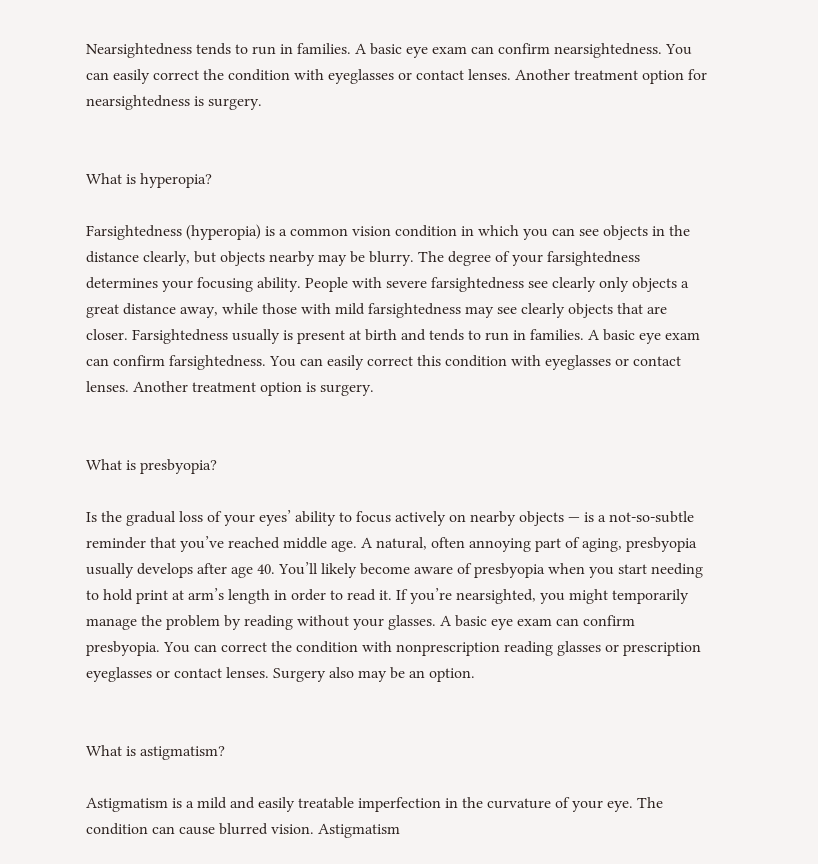Nearsightedness tends to run in families. A basic eye exam can confirm nearsightedness. You can easily correct the condition with eyeglasses or contact lenses. Another treatment option for nearsightedness is surgery.


What is hyperopia?

Farsightedness (hyperopia) is a common vision condition in which you can see objects in the distance clearly, but objects nearby may be blurry. The degree of your farsightedness determines your focusing ability. People with severe farsightedness see clearly only objects a great distance away, while those with mild farsightedness may see clearly objects that are closer. Farsightedness usually is present at birth and tends to run in families. A basic eye exam can confirm farsightedness. You can easily correct this condition with eyeglasses or contact lenses. Another treatment option is surgery.


What is presbyopia?

Is the gradual loss of your eyes’ ability to focus actively on nearby objects — is a not-so-subtle reminder that you’ve reached middle age. A natural, often annoying part of aging, presbyopia usually develops after age 40. You’ll likely become aware of presbyopia when you start needing to hold print at arm’s length in order to read it. If you’re nearsighted, you might temporarily manage the problem by reading without your glasses. A basic eye exam can confirm presbyopia. You can correct the condition with nonprescription reading glasses or prescription eyeglasses or contact lenses. Surgery also may be an option.


What is astigmatism?

Astigmatism is a mild and easily treatable imperfection in the curvature of your eye. The condition can cause blurred vision. Astigmatism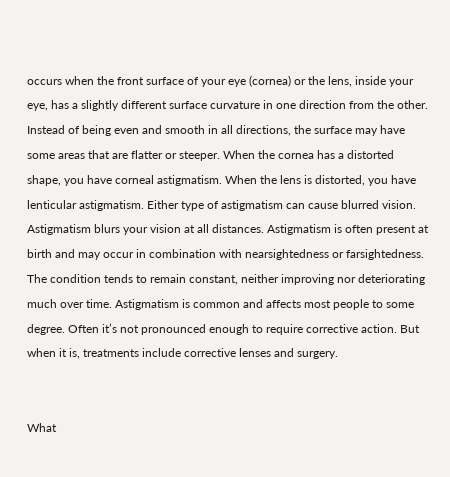occurs when the front surface of your eye (cornea) or the lens, inside your eye, has a slightly different surface curvature in one direction from the other. Instead of being even and smooth in all directions, the surface may have some areas that are flatter or steeper. When the cornea has a distorted shape, you have corneal astigmatism. When the lens is distorted, you have lenticular astigmatism. Either type of astigmatism can cause blurred vision. Astigmatism blurs your vision at all distances. Astigmatism is often present at birth and may occur in combination with nearsightedness or farsightedness. The condition tends to remain constant, neither improving nor deteriorating much over time. Astigmatism is common and affects most people to some degree. Often it’s not pronounced enough to require corrective action. But when it is, treatments include corrective lenses and surgery.


What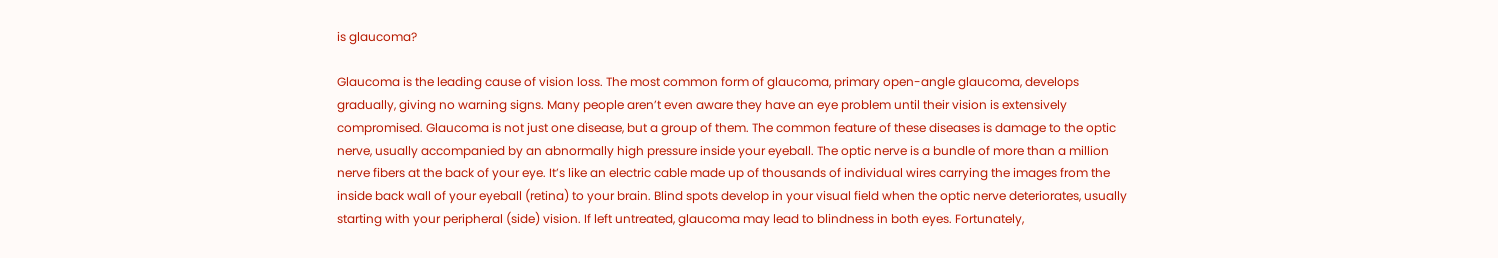is glaucoma?

Glaucoma is the leading cause of vision loss. The most common form of glaucoma, primary open-angle glaucoma, develops gradually, giving no warning signs. Many people aren’t even aware they have an eye problem until their vision is extensively compromised. Glaucoma is not just one disease, but a group of them. The common feature of these diseases is damage to the optic nerve, usually accompanied by an abnormally high pressure inside your eyeball. The optic nerve is a bundle of more than a million nerve fibers at the back of your eye. It’s like an electric cable made up of thousands of individual wires carrying the images from the inside back wall of your eyeball (retina) to your brain. Blind spots develop in your visual field when the optic nerve deteriorates, usually starting with your peripheral (side) vision. If left untreated, glaucoma may lead to blindness in both eyes. Fortunately,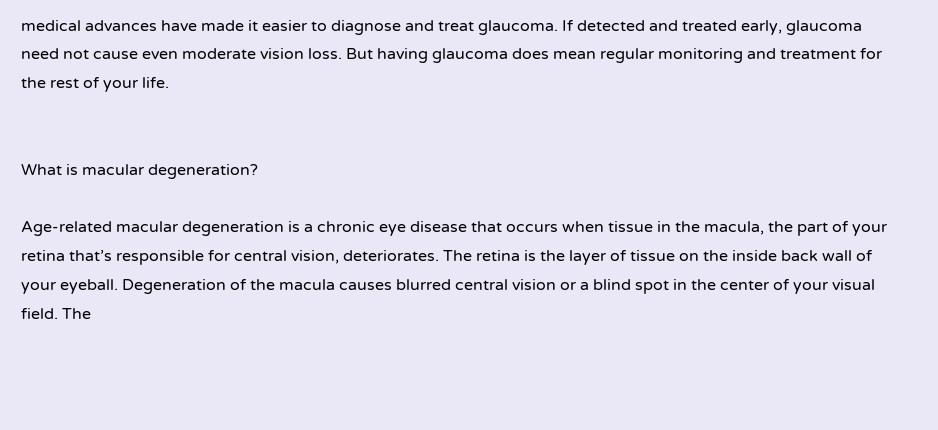medical advances have made it easier to diagnose and treat glaucoma. If detected and treated early, glaucoma need not cause even moderate vision loss. But having glaucoma does mean regular monitoring and treatment for the rest of your life.


What is macular degeneration?

Age-related macular degeneration is a chronic eye disease that occurs when tissue in the macula, the part of your retina that’s responsible for central vision, deteriorates. The retina is the layer of tissue on the inside back wall of your eyeball. Degeneration of the macula causes blurred central vision or a blind spot in the center of your visual field. The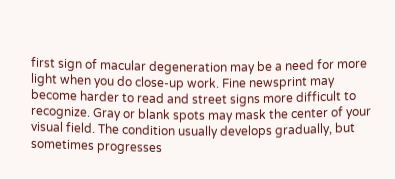first sign of macular degeneration may be a need for more light when you do close-up work. Fine newsprint may become harder to read and street signs more difficult to recognize. Gray or blank spots may mask the center of your visual field. The condition usually develops gradually, but sometimes progresses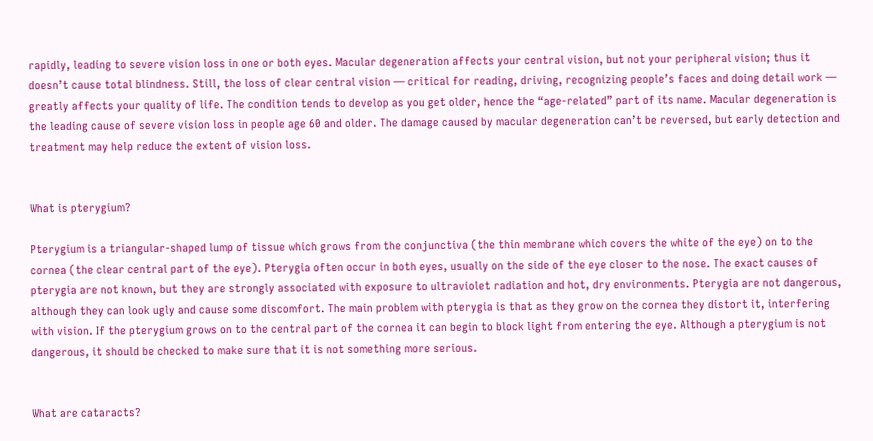rapidly, leading to severe vision loss in one or both eyes. Macular degeneration affects your central vision, but not your peripheral vision; thus it doesn’t cause total blindness. Still, the loss of clear central vision — critical for reading, driving, recognizing people’s faces and doing detail work — greatly affects your quality of life. The condition tends to develop as you get older, hence the “age-related” part of its name. Macular degeneration is the leading cause of severe vision loss in people age 60 and older. The damage caused by macular degeneration can’t be reversed, but early detection and treatment may help reduce the extent of vision loss.


What is pterygium?

Pterygium is a triangular-shaped lump of tissue which grows from the conjunctiva (the thin membrane which covers the white of the eye) on to the cornea (the clear central part of the eye). Pterygia often occur in both eyes, usually on the side of the eye closer to the nose. The exact causes of pterygia are not known, but they are strongly associated with exposure to ultraviolet radiation and hot, dry environments. Pterygia are not dangerous, although they can look ugly and cause some discomfort. The main problem with pterygia is that as they grow on the cornea they distort it, interfering with vision. If the pterygium grows on to the central part of the cornea it can begin to block light from entering the eye. Although a pterygium is not dangerous, it should be checked to make sure that it is not something more serious.


What are cataracts?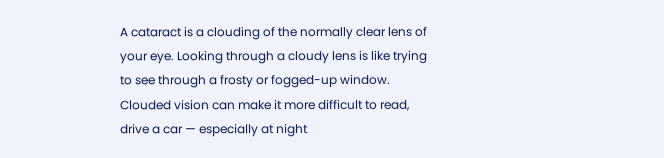A cataract is a clouding of the normally clear lens of your eye. Looking through a cloudy lens is like trying to see through a frosty or fogged-up window. Clouded vision can make it more difficult to read, drive a car — especially at night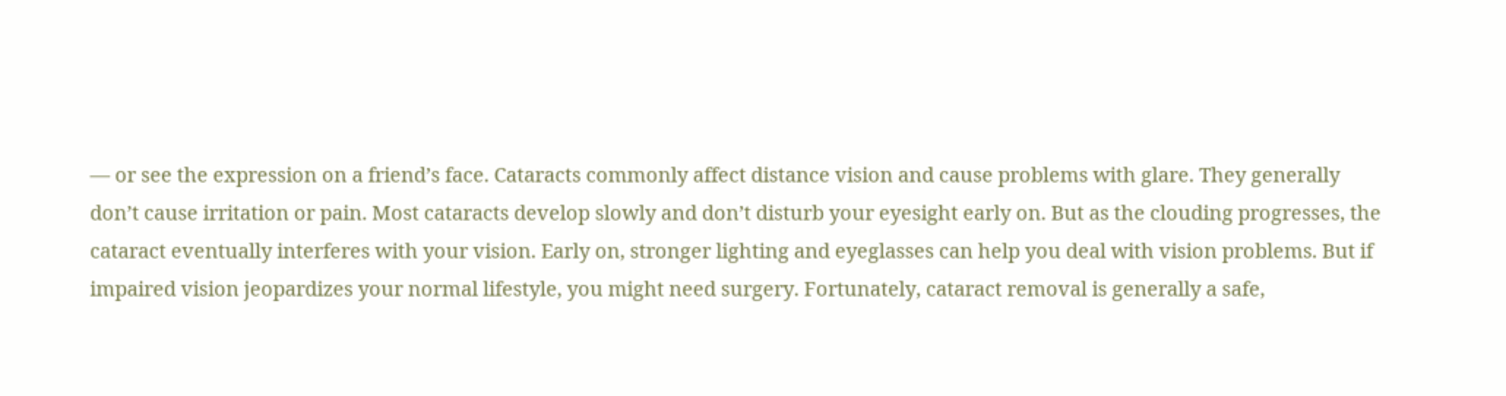— or see the expression on a friend’s face. Cataracts commonly affect distance vision and cause problems with glare. They generally don’t cause irritation or pain. Most cataracts develop slowly and don’t disturb your eyesight early on. But as the clouding progresses, the cataract eventually interferes with your vision. Early on, stronger lighting and eyeglasses can help you deal with vision problems. But if impaired vision jeopardizes your normal lifestyle, you might need surgery. Fortunately, cataract removal is generally a safe,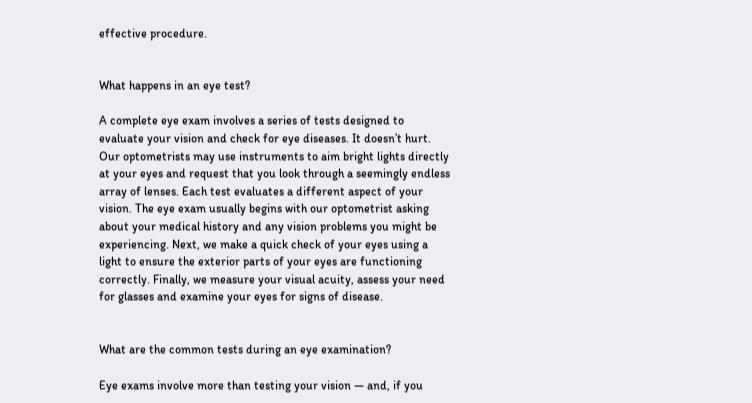effective procedure.


What happens in an eye test?

A complete eye exam involves a series of tests designed to evaluate your vision and check for eye diseases. It doesn’t hurt. Our optometrists may use instruments to aim bright lights directly at your eyes and request that you look through a seemingly endless array of lenses. Each test evaluates a different aspect of your vision. The eye exam usually begins with our optometrist asking about your medical history and any vision problems you might be experiencing. Next, we make a quick check of your eyes using a light to ensure the exterior parts of your eyes are functioning correctly. Finally, we measure your visual acuity, assess your need for glasses and examine your eyes for signs of disease.


What are the common tests during an eye examination?

Eye exams involve more than testing your vision — and, if you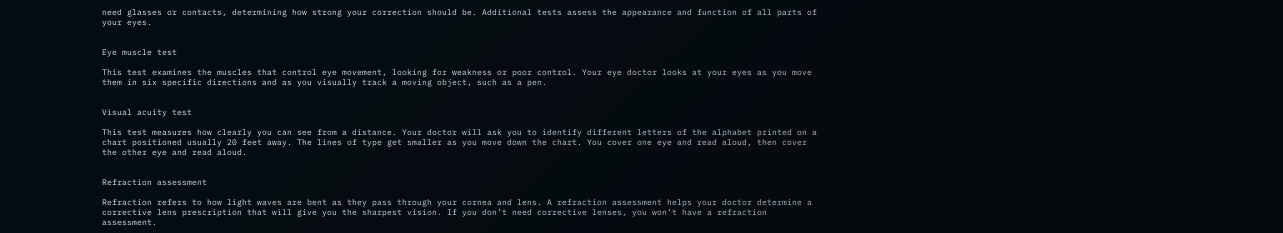need glasses or contacts, determining how strong your correction should be. Additional tests assess the appearance and function of all parts of your eyes.


Eye muscle test

This test examines the muscles that control eye movement, looking for weakness or poor control. Your eye doctor looks at your eyes as you move them in six specific directions and as you visually track a moving object, such as a pen.


Visual acuity test

This test measures how clearly you can see from a distance. Your doctor will ask you to identify different letters of the alphabet printed on a chart positioned usually 20 feet away. The lines of type get smaller as you move down the chart. You cover one eye and read aloud, then cover the other eye and read aloud.


Refraction assessment

Refraction refers to how light waves are bent as they pass through your cornea and lens. A refraction assessment helps your doctor determine a corrective lens prescription that will give you the sharpest vision. If you don’t need corrective lenses, you won’t have a refraction assessment.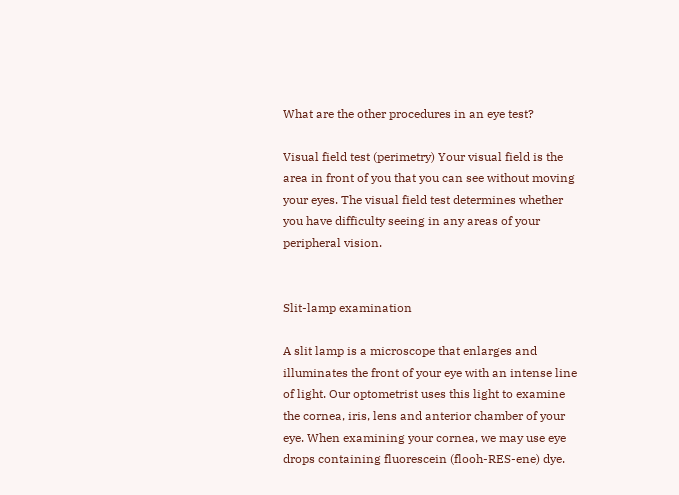What are the other procedures in an eye test?

Visual field test (perimetry) Your visual field is the area in front of you that you can see without moving your eyes. The visual field test determines whether you have difficulty seeing in any areas of your peripheral vision.


Slit-lamp examination

A slit lamp is a microscope that enlarges and illuminates the front of your eye with an intense line of light. Our optometrist uses this light to examine the cornea, iris, lens and anterior chamber of your eye. When examining your cornea, we may use eye drops containing fluorescein (flooh-RES-ene) dye.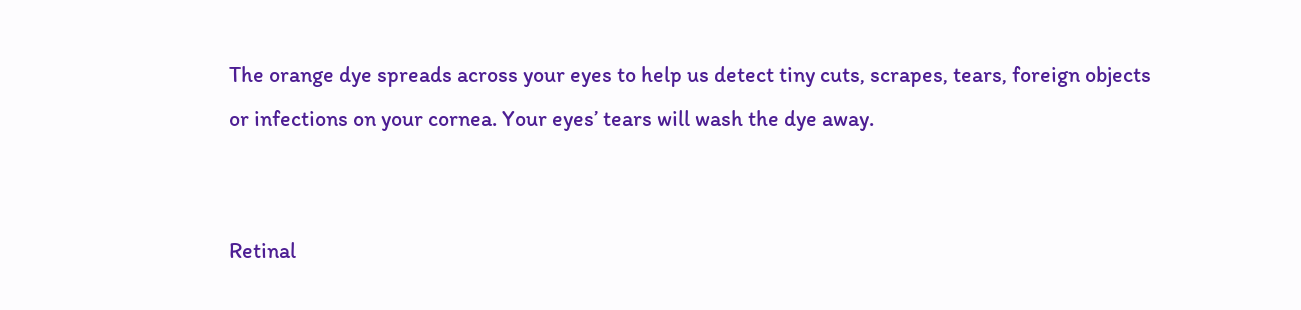The orange dye spreads across your eyes to help us detect tiny cuts, scrapes, tears, foreign objects or infections on your cornea. Your eyes’ tears will wash the dye away.


Retinal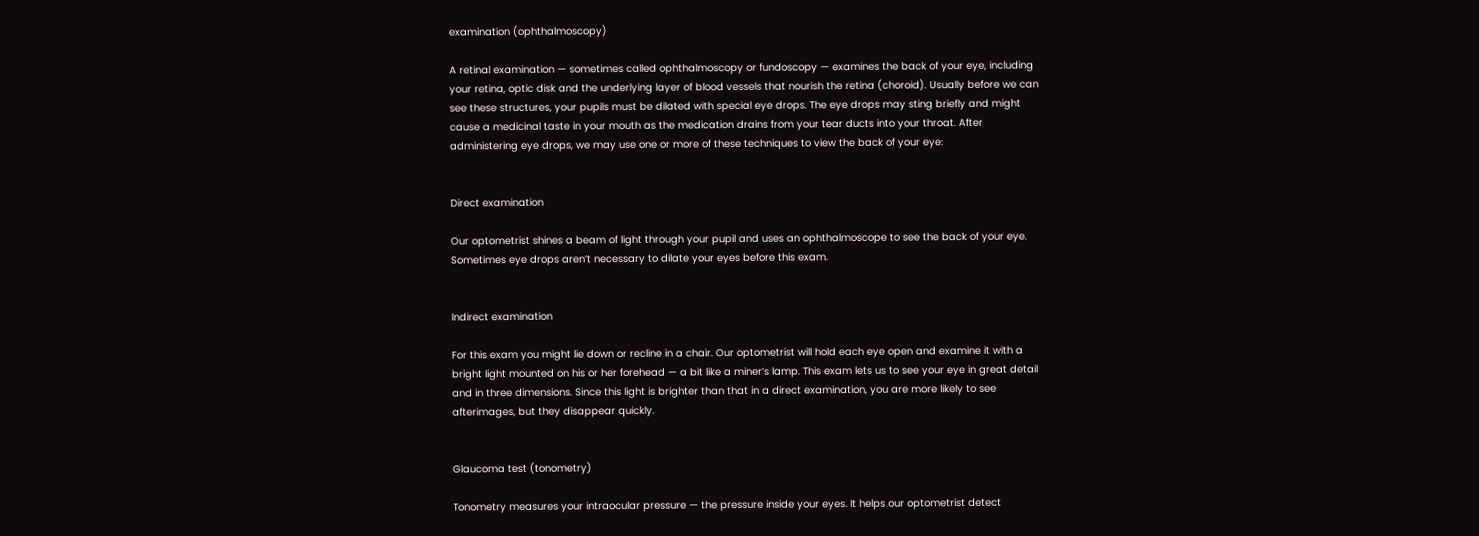examination (ophthalmoscopy)

A retinal examination — sometimes called ophthalmoscopy or fundoscopy — examines the back of your eye, including your retina, optic disk and the underlying layer of blood vessels that nourish the retina (choroid). Usually before we can see these structures, your pupils must be dilated with special eye drops. The eye drops may sting briefly and might cause a medicinal taste in your mouth as the medication drains from your tear ducts into your throat. After administering eye drops, we may use one or more of these techniques to view the back of your eye:


Direct examination

Our optometrist shines a beam of light through your pupil and uses an ophthalmoscope to see the back of your eye. Sometimes eye drops aren’t necessary to dilate your eyes before this exam.


Indirect examination

For this exam you might lie down or recline in a chair. Our optometrist will hold each eye open and examine it with a bright light mounted on his or her forehead — a bit like a miner’s lamp. This exam lets us to see your eye in great detail and in three dimensions. Since this light is brighter than that in a direct examination, you are more likely to see afterimages, but they disappear quickly.


Glaucoma test (tonometry)

Tonometry measures your intraocular pressure — the pressure inside your eyes. It helps our optometrist detect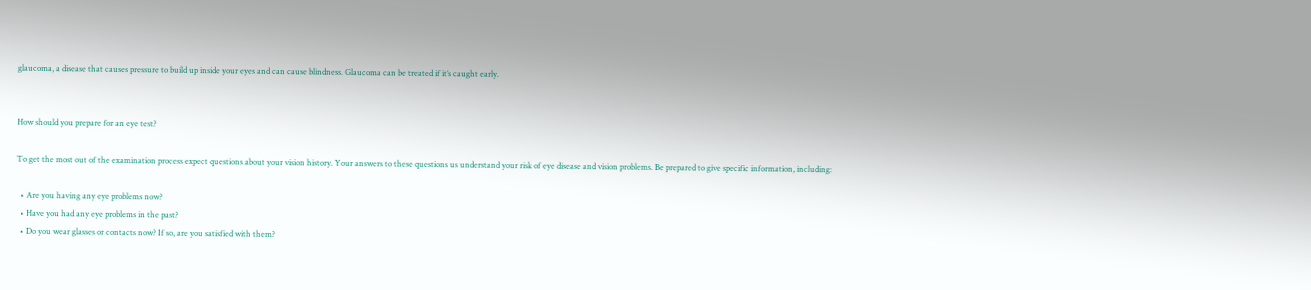glaucoma, a disease that causes pressure to build up inside your eyes and can cause blindness. Glaucoma can be treated if it’s caught early.


How should you prepare for an eye test?

To get the most out of the examination process expect questions about your vision history. Your answers to these questions us understand your risk of eye disease and vision problems. Be prepared to give specific information, including:

  • Are you having any eye problems now?
  • Have you had any eye problems in the past?
  • Do you wear glasses or contacts now? If so, are you satisfied with them?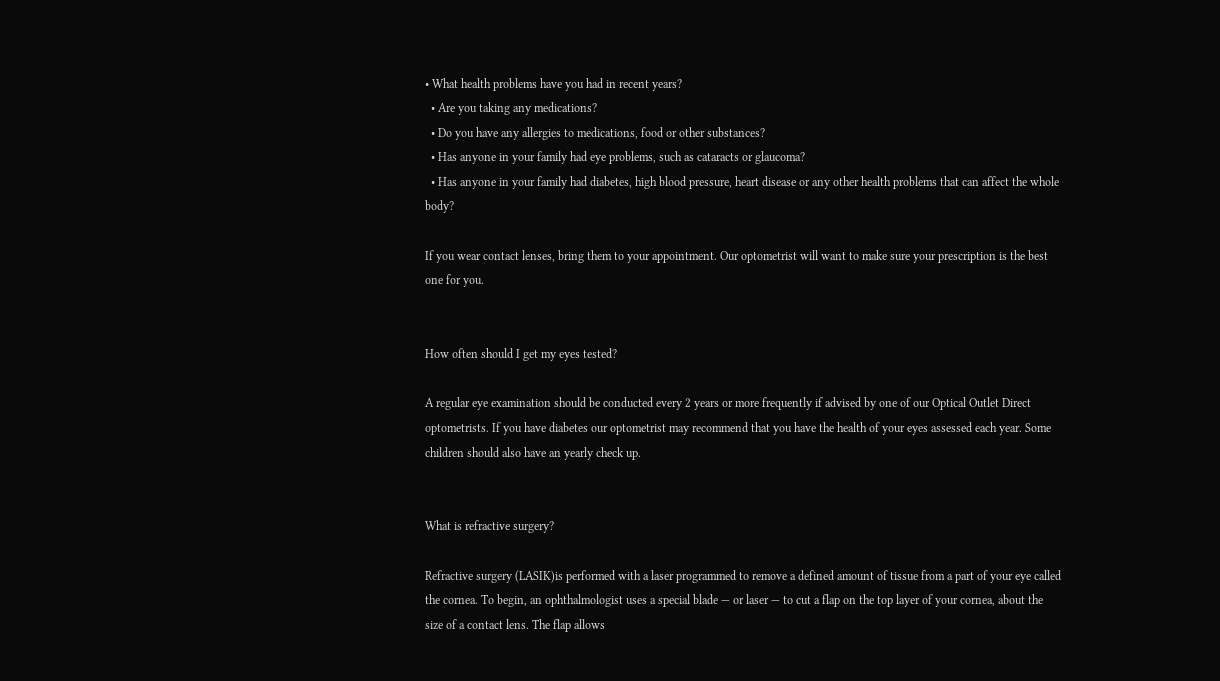• What health problems have you had in recent years?
  • Are you taking any medications?
  • Do you have any allergies to medications, food or other substances?
  • Has anyone in your family had eye problems, such as cataracts or glaucoma?
  • Has anyone in your family had diabetes, high blood pressure, heart disease or any other health problems that can affect the whole body?

If you wear contact lenses, bring them to your appointment. Our optometrist will want to make sure your prescription is the best one for you.


How often should I get my eyes tested?

A regular eye examination should be conducted every 2 years or more frequently if advised by one of our Optical Outlet Direct optometrists. If you have diabetes our optometrist may recommend that you have the health of your eyes assessed each year. Some children should also have an yearly check up.


What is refractive surgery?

Refractive surgery (LASIK)is performed with a laser programmed to remove a defined amount of tissue from a part of your eye called the cornea. To begin, an ophthalmologist uses a special blade — or laser — to cut a flap on the top layer of your cornea, about the size of a contact lens. The flap allows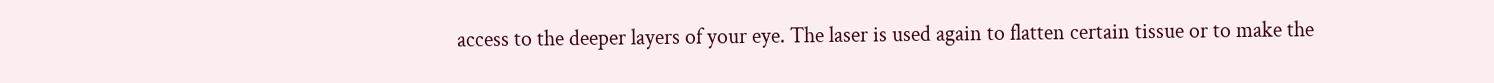access to the deeper layers of your eye. The laser is used again to flatten certain tissue or to make the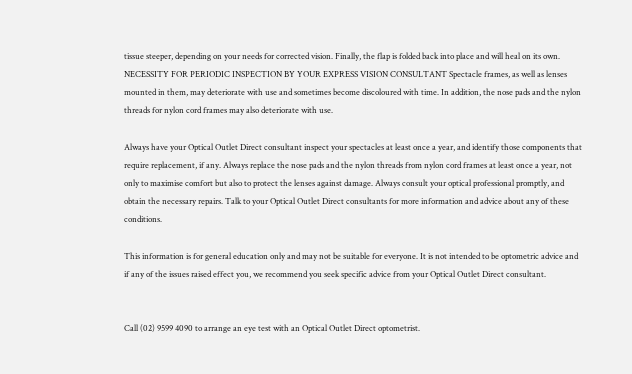tissue steeper, depending on your needs for corrected vision. Finally, the flap is folded back into place and will heal on its own.   NECESSITY FOR PERIODIC INSPECTION BY YOUR EXPRESS VISION CONSULTANT Spectacle frames, as well as lenses mounted in them, may deteriorate with use and sometimes become discoloured with time. In addition, the nose pads and the nylon threads for nylon cord frames may also deteriorate with use.

Always have your Optical Outlet Direct consultant inspect your spectacles at least once a year, and identify those components that require replacement, if any. Always replace the nose pads and the nylon threads from nylon cord frames at least once a year, not only to maximise comfort but also to protect the lenses against damage. Always consult your optical professional promptly, and obtain the necessary repairs. Talk to your Optical Outlet Direct consultants for more information and advice about any of these conditions.

This information is for general education only and may not be suitable for everyone. It is not intended to be optometric advice and if any of the issues raised effect you, we recommend you seek specific advice from your Optical Outlet Direct consultant.


Call (02) 9599 4090 to arrange an eye test with an Optical Outlet Direct optometrist.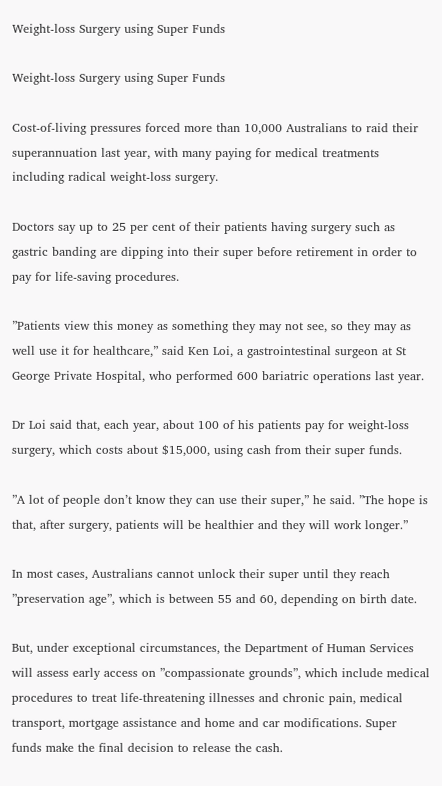Weight-loss Surgery using Super Funds

Weight-loss Surgery using Super Funds

Cost-of-living pressures forced more than 10,000 Australians to raid their superannuation last year, with many paying for medical treatments including radical weight-loss surgery.

Doctors say up to 25 per cent of their patients having surgery such as gastric banding are dipping into their super before retirement in order to pay for life-saving procedures.

”Patients view this money as something they may not see, so they may as well use it for healthcare,” said Ken Loi, a gastrointestinal surgeon at St George Private Hospital, who performed 600 bariatric operations last year.

Dr Loi said that, each year, about 100 of his patients pay for weight-loss surgery, which costs about $15,000, using cash from their super funds.

”A lot of people don’t know they can use their super,” he said. ”The hope is that, after surgery, patients will be healthier and they will work longer.”

In most cases, Australians cannot unlock their super until they reach ”preservation age”, which is between 55 and 60, depending on birth date.

But, under exceptional circumstances, the Department of Human Services will assess early access on ”compassionate grounds”, which include medical procedures to treat life-threatening illnesses and chronic pain, medical transport, mortgage assistance and home and car modifications. Super funds make the final decision to release the cash.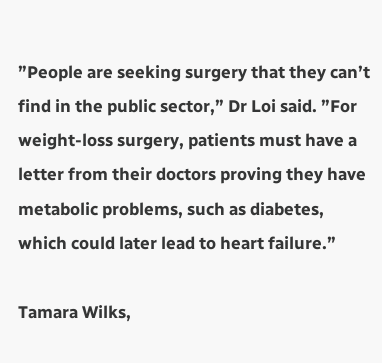”People are seeking surgery that they can’t find in the public sector,” Dr Loi said. ”For weight-loss surgery, patients must have a letter from their doctors proving they have metabolic problems, such as diabetes, which could later lead to heart failure.”

Tamara Wilks,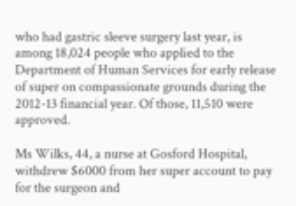who had gastric sleeve surgery last year, is among 18,024 people who applied to the Department of Human Services for early release of super on compassionate grounds during the 2012-13 financial year. Of those, 11,510 were approved.

Ms Wilks, 44, a nurse at Gosford Hospital, withdrew $6000 from her super account to pay for the surgeon and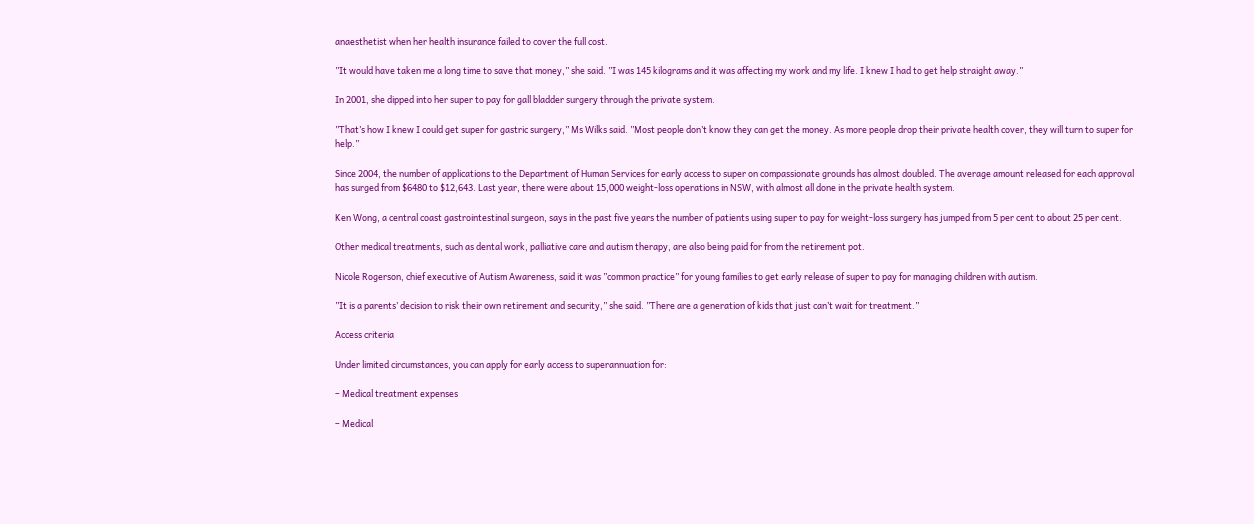anaesthetist when her health insurance failed to cover the full cost.

”It would have taken me a long time to save that money,” she said. ”I was 145 kilograms and it was affecting my work and my life. I knew I had to get help straight away.”

In 2001, she dipped into her super to pay for gall bladder surgery through the private system.

”That’s how I knew I could get super for gastric surgery,” Ms Wilks said. ”Most people don’t know they can get the money. As more people drop their private health cover, they will turn to super for help.”

Since 2004, the number of applications to the Department of Human Services for early access to super on compassionate grounds has almost doubled. The average amount released for each approval has surged from $6480 to $12,643. Last year, there were about 15,000 weight-loss operations in NSW, with almost all done in the private health system.

Ken Wong, a central coast gastrointestinal surgeon, says in the past five years the number of patients using super to pay for weight-loss surgery has jumped from 5 per cent to about 25 per cent.

Other medical treatments, such as dental work, palliative care and autism therapy, are also being paid for from the retirement pot.

Nicole Rogerson, chief executive of Autism Awareness, said it was ”common practice” for young families to get early release of super to pay for managing children with autism.

”It is a parents’ decision to risk their own retirement and security,” she said. ”There are a generation of kids that just can’t wait for treatment.”

Access criteria

Under limited circumstances, you can apply for early access to superannuation for:

– Medical treatment expenses

– Medical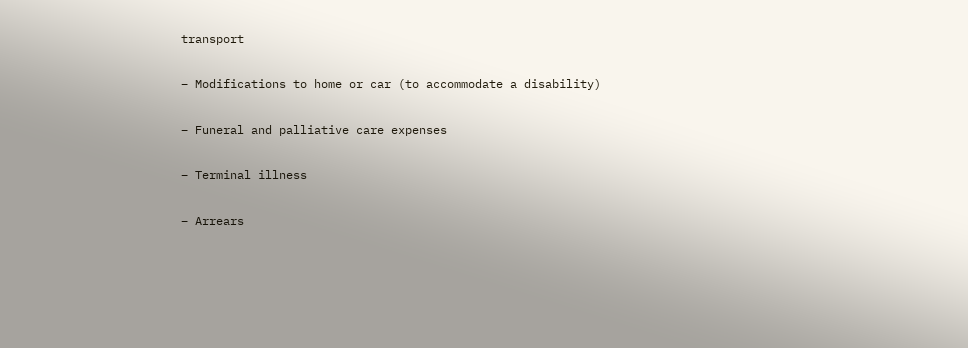transport

– Modifications to home or car (to accommodate a disability)

– Funeral and palliative care expenses

– Terminal illness

– Arrears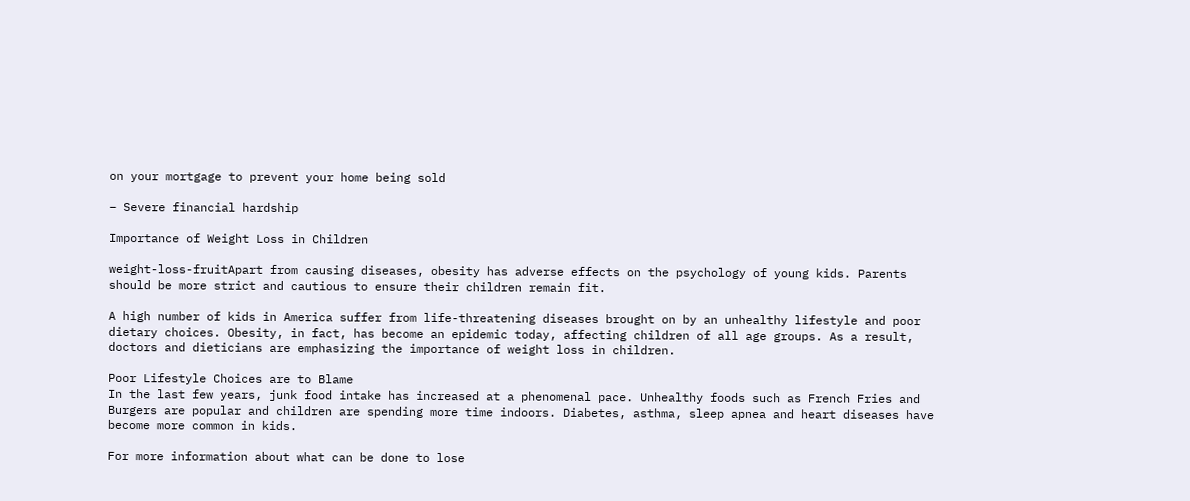on your mortgage to prevent your home being sold

– Severe financial hardship

Importance of Weight Loss in Children

weight-loss-fruitApart from causing diseases, obesity has adverse effects on the psychology of young kids. Parents should be more strict and cautious to ensure their children remain fit.

A high number of kids in America suffer from life-threatening diseases brought on by an unhealthy lifestyle and poor dietary choices. Obesity, in fact, has become an epidemic today, affecting children of all age groups. As a result, doctors and dieticians are emphasizing the importance of weight loss in children.

Poor Lifestyle Choices are to Blame
In the last few years, junk food intake has increased at a phenomenal pace. Unhealthy foods such as French Fries and Burgers are popular and children are spending more time indoors. Diabetes, asthma, sleep apnea and heart diseases have become more common in kids.

For more information about what can be done to lose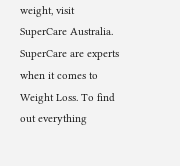weight, visit SuperCare Australia. SuperCare are experts when it comes to Weight Loss. To find out everything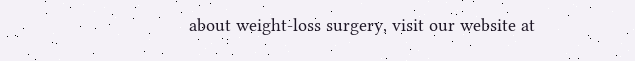about weight-loss surgery, visit our website at